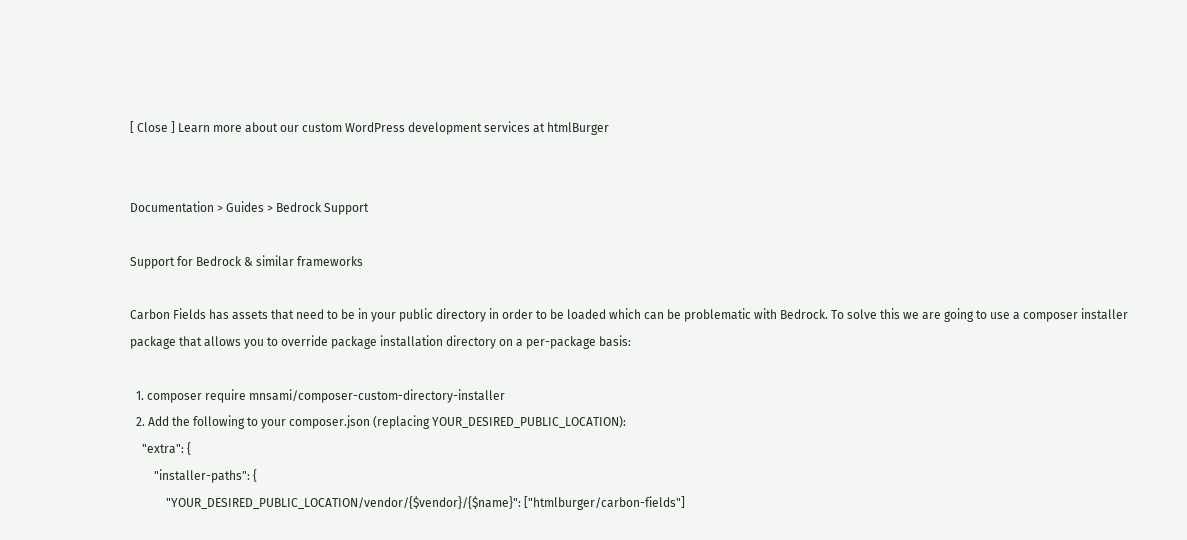[ Close ] Learn more about our custom WordPress development services at htmlBurger


Documentation > Guides > Bedrock Support

Support for Bedrock & similar frameworks

Carbon Fields has assets that need to be in your public directory in order to be loaded which can be problematic with Bedrock. To solve this we are going to use a composer installer package that allows you to override package installation directory on a per-package basis:

  1. composer require mnsami/composer-custom-directory-installer
  2. Add the following to your composer.json (replacing YOUR_DESIRED_PUBLIC_LOCATION):
    "extra": {
        "installer-paths": {
            "YOUR_DESIRED_PUBLIC_LOCATION/vendor/{$vendor}/{$name}": ["htmlburger/carbon-fields"]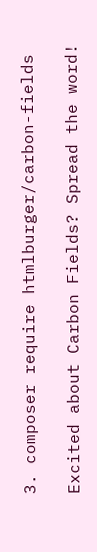3. composer require htmlburger/carbon-fields

Excited about Carbon Fields? Spread the word!